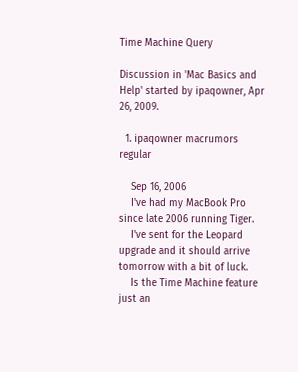Time Machine Query

Discussion in 'Mac Basics and Help' started by ipaqowner, Apr 26, 2009.

  1. ipaqowner macrumors regular

    Sep 16, 2006
    I've had my MacBook Pro since late 2006 running Tiger.
    I've sent for the Leopard upgrade and it should arrive tomorrow with a bit of luck.
    Is the Time Machine feature just an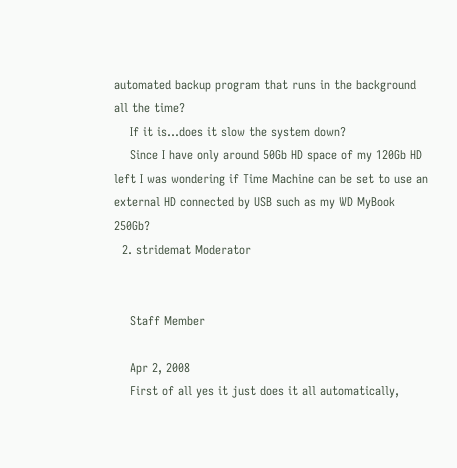automated backup program that runs in the background all the time?
    If it is...does it slow the system down?
    Since I have only around 50Gb HD space of my 120Gb HD left I was wondering if Time Machine can be set to use an external HD connected by USB such as my WD MyBook 250Gb?
  2. stridemat Moderator


    Staff Member

    Apr 2, 2008
    First of all yes it just does it all automatically,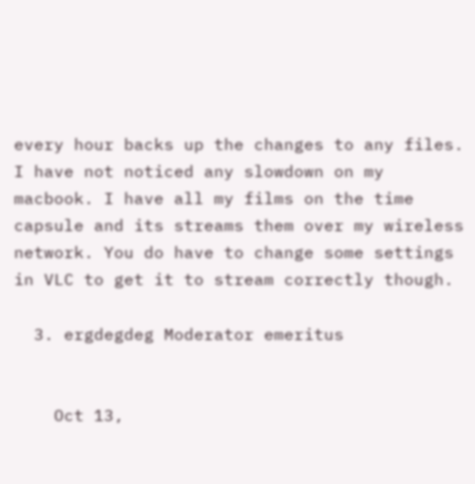every hour backs up the changes to any files. I have not noticed any slowdown on my macbook. I have all my films on the time capsule and its streams them over my wireless network. You do have to change some settings in VLC to get it to stream correctly though.

  3. ergdegdeg Moderator emeritus


    Oct 13,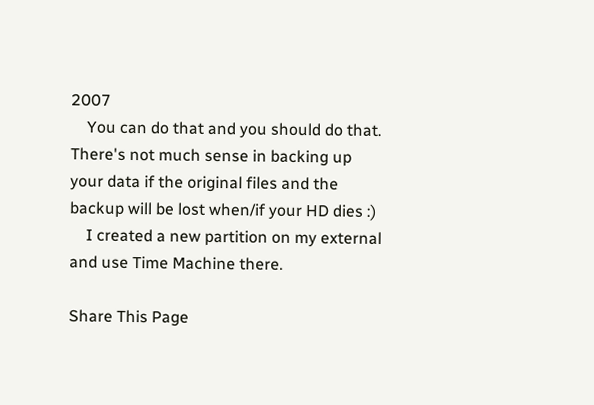2007
    You can do that and you should do that. There's not much sense in backing up your data if the original files and the backup will be lost when/if your HD dies :)
    I created a new partition on my external and use Time Machine there.

Share This Page